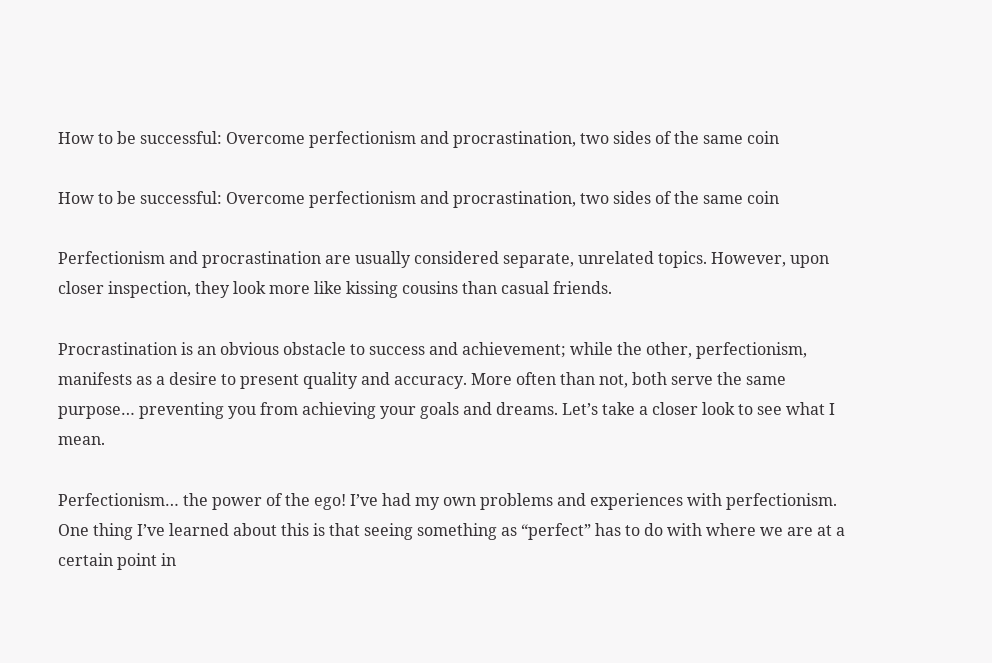How to be successful: Overcome perfectionism and procrastination, two sides of the same coin

How to be successful: Overcome perfectionism and procrastination, two sides of the same coin

Perfectionism and procrastination are usually considered separate, unrelated topics. However, upon closer inspection, they look more like kissing cousins than casual friends.

Procrastination is an obvious obstacle to success and achievement; while the other, perfectionism, manifests as a desire to present quality and accuracy. More often than not, both serve the same purpose… preventing you from achieving your goals and dreams. Let’s take a closer look to see what I mean.

Perfectionism… the power of the ego! I’ve had my own problems and experiences with perfectionism. One thing I’ve learned about this is that seeing something as “perfect” has to do with where we are at a certain point in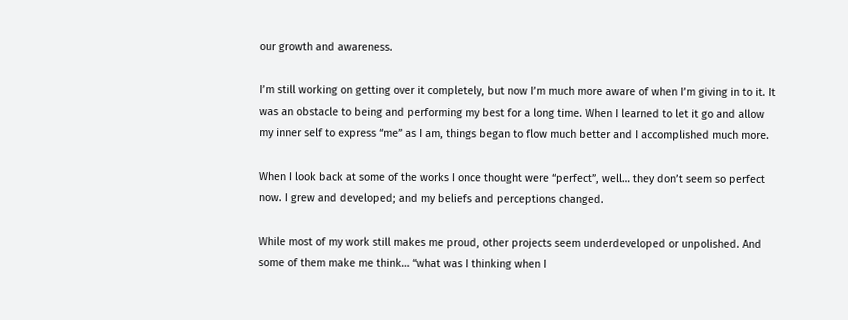our growth and awareness.

I’m still working on getting over it completely, but now I’m much more aware of when I’m giving in to it. It was an obstacle to being and performing my best for a long time. When I learned to let it go and allow my inner self to express “me” as I am, things began to flow much better and I accomplished much more.

When I look back at some of the works I once thought were “perfect”, well… they don’t seem so perfect now. I grew and developed; and my beliefs and perceptions changed.

While most of my work still makes me proud, other projects seem underdeveloped or unpolished. And some of them make me think… “what was I thinking when I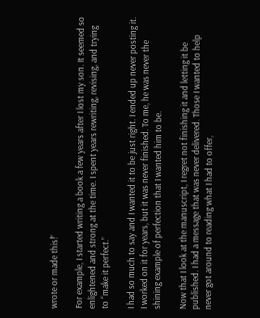wrote or made this!”

For example, I started writing a book a few years after I lost my son. It seemed so enlightened and strong at the time. I spent years rewriting, revising, and trying to “make it perfect.”

I had so much to say and I wanted it to be just right. I ended up never posting it. I worked on it for years, but it was never finished. To me, he was never the shining example of perfection that I wanted him to be.

Now that I look at the manuscript, I regret not finishing it and letting it be published. I had a message that was never delivered. Those I wanted to help never got around to reading what I had to offer,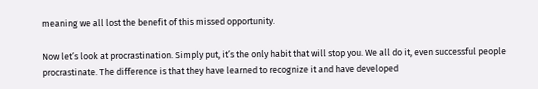meaning we all lost the benefit of this missed opportunity.

Now let’s look at procrastination. Simply put, it’s the only habit that will stop you. We all do it, even successful people procrastinate. The difference is that they have learned to recognize it and have developed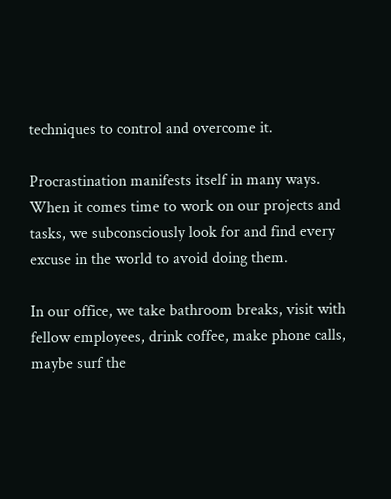techniques to control and overcome it.

Procrastination manifests itself in many ways. When it comes time to work on our projects and tasks, we subconsciously look for and find every excuse in the world to avoid doing them.

In our office, we take bathroom breaks, visit with fellow employees, drink coffee, make phone calls, maybe surf the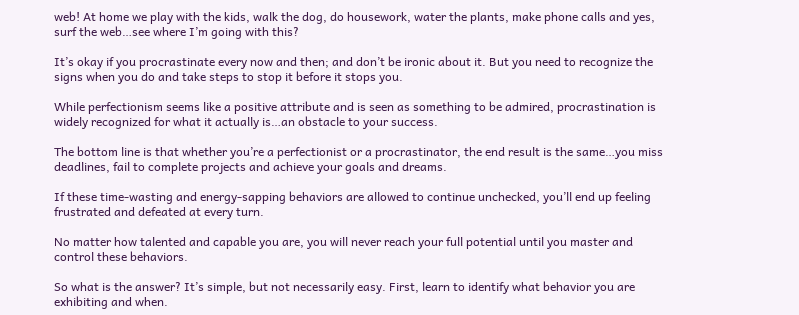web! At home we play with the kids, walk the dog, do housework, water the plants, make phone calls and yes, surf the web…see where I’m going with this?

It’s okay if you procrastinate every now and then; and don’t be ironic about it. But you need to recognize the signs when you do and take steps to stop it before it stops you.

While perfectionism seems like a positive attribute and is seen as something to be admired, procrastination is widely recognized for what it actually is…an obstacle to your success.

The bottom line is that whether you’re a perfectionist or a procrastinator, the end result is the same…you miss deadlines, fail to complete projects and achieve your goals and dreams.

If these time-wasting and energy-sapping behaviors are allowed to continue unchecked, you’ll end up feeling frustrated and defeated at every turn.

No matter how talented and capable you are, you will never reach your full potential until you master and control these behaviors.

So what is the answer? It’s simple, but not necessarily easy. First, learn to identify what behavior you are exhibiting and when.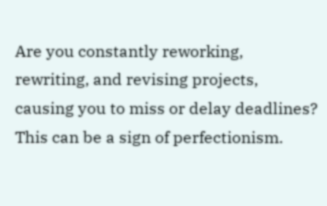Are you constantly reworking, rewriting, and revising projects, causing you to miss or delay deadlines? This can be a sign of perfectionism.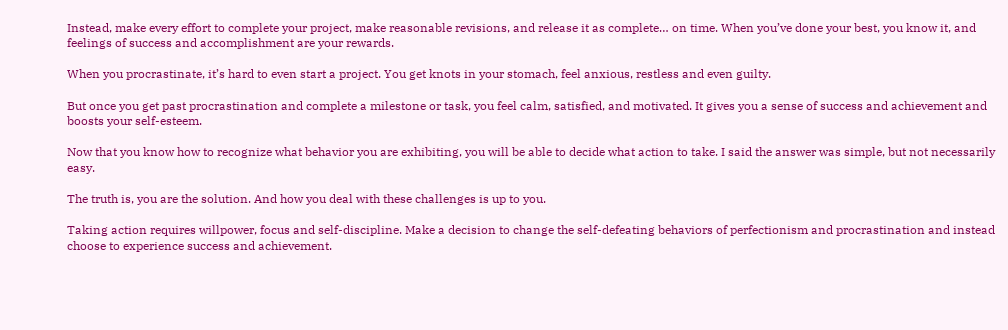Instead, make every effort to complete your project, make reasonable revisions, and release it as complete… on time. When you’ve done your best, you know it, and feelings of success and accomplishment are your rewards.

When you procrastinate, it’s hard to even start a project. You get knots in your stomach, feel anxious, restless and even guilty.

But once you get past procrastination and complete a milestone or task, you feel calm, satisfied, and motivated. It gives you a sense of success and achievement and boosts your self-esteem.

Now that you know how to recognize what behavior you are exhibiting, you will be able to decide what action to take. I said the answer was simple, but not necessarily easy.

The truth is, you are the solution. And how you deal with these challenges is up to you.

Taking action requires willpower, focus and self-discipline. Make a decision to change the self-defeating behaviors of perfectionism and procrastination and instead choose to experience success and achievement.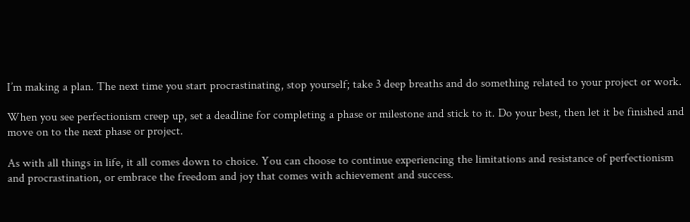I’m making a plan. The next time you start procrastinating, stop yourself; take 3 deep breaths and do something related to your project or work.

When you see perfectionism creep up, set a deadline for completing a phase or milestone and stick to it. Do your best, then let it be finished and move on to the next phase or project.

As with all things in life, it all comes down to choice. You can choose to continue experiencing the limitations and resistance of perfectionism and procrastination, or embrace the freedom and joy that comes with achievement and success.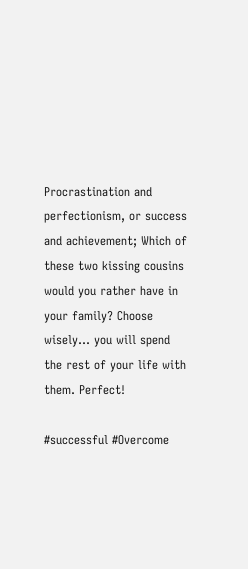Procrastination and perfectionism, or success and achievement; Which of these two kissing cousins would you rather have in your family? Choose wisely… you will spend the rest of your life with them. Perfect!

#successful #Overcome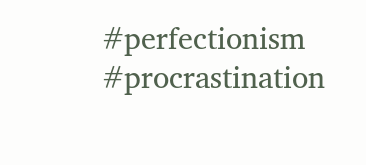#perfectionism #procrastination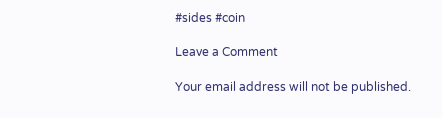#sides #coin

Leave a Comment

Your email address will not be published.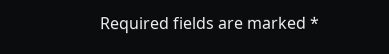Required fields are marked *